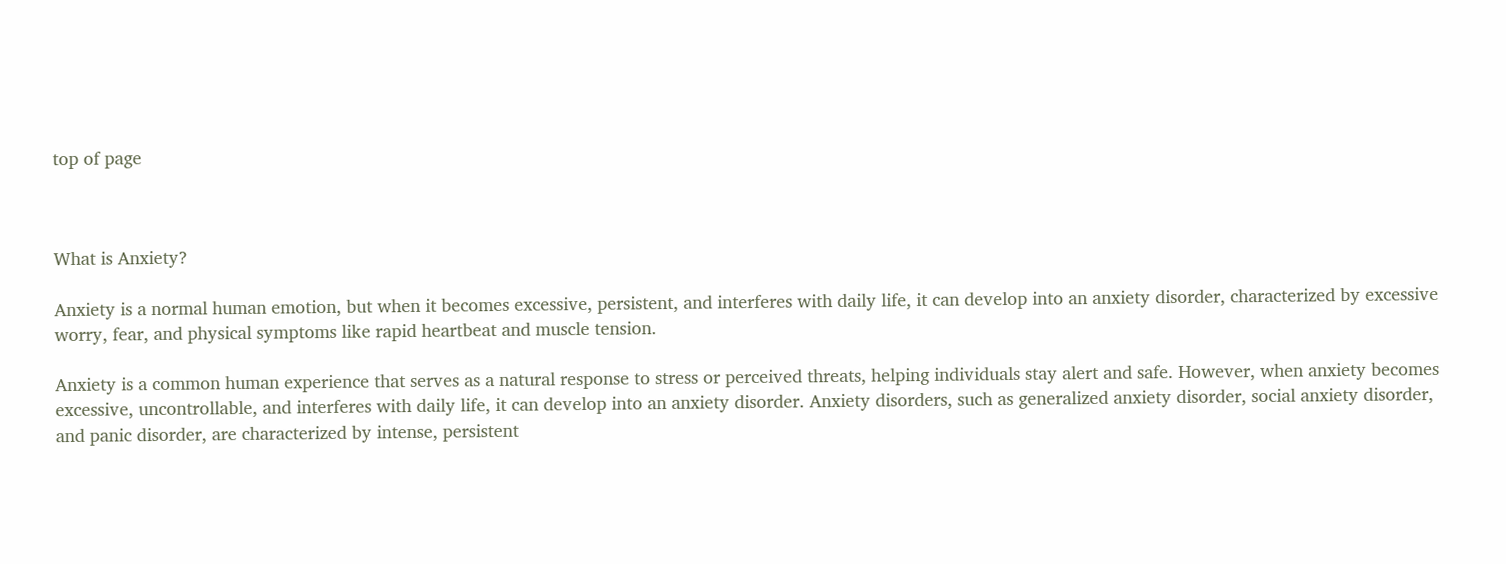top of page



What is Anxiety?

Anxiety is a normal human emotion, but when it becomes excessive, persistent, and interferes with daily life, it can develop into an anxiety disorder, characterized by excessive worry, fear, and physical symptoms like rapid heartbeat and muscle tension.

Anxiety is a common human experience that serves as a natural response to stress or perceived threats, helping individuals stay alert and safe. However, when anxiety becomes excessive, uncontrollable, and interferes with daily life, it can develop into an anxiety disorder. Anxiety disorders, such as generalized anxiety disorder, social anxiety disorder, and panic disorder, are characterized by intense, persistent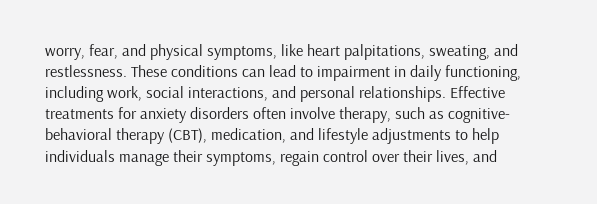worry, fear, and physical symptoms, like heart palpitations, sweating, and restlessness. These conditions can lead to impairment in daily functioning, including work, social interactions, and personal relationships. Effective treatments for anxiety disorders often involve therapy, such as cognitive-behavioral therapy (CBT), medication, and lifestyle adjustments to help individuals manage their symptoms, regain control over their lives, and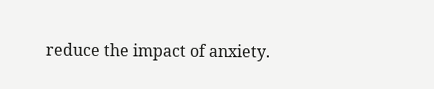reduce the impact of anxiety.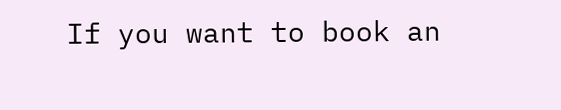If you want to book an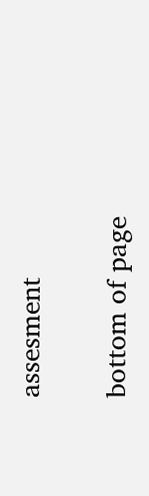assesment

bottom of page